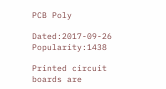PCB Poly

Dated:2017-09-26      Popularity:1438

Printed circuit boards are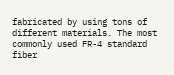fabricated by using tons of different materials. The most commonly used FR-4 standard fiber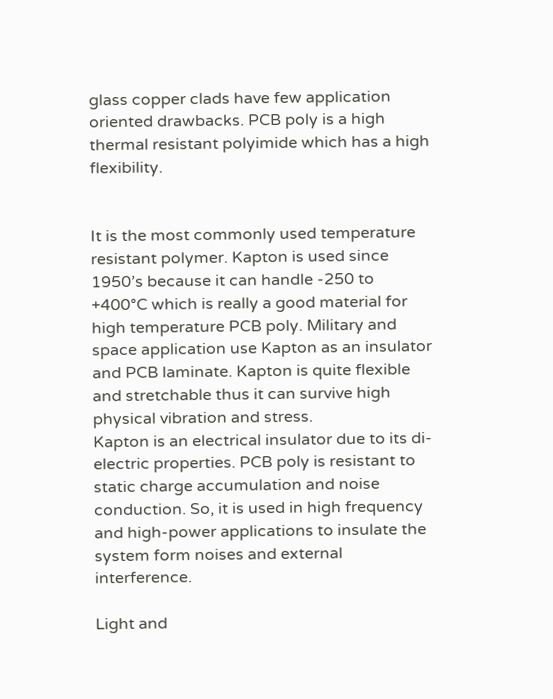glass copper clads have few application oriented drawbacks. PCB poly is a high thermal resistant polyimide which has a high flexibility.


It is the most commonly used temperature resistant polymer. Kapton is used since 1950’s because it can handle -250 to +400°C which is really a good material for high temperature PCB poly. Military and space application use Kapton as an insulator and PCB laminate. Kapton is quite flexible and stretchable thus it can survive high physical vibration and stress.
Kapton is an electrical insulator due to its di-electric properties. PCB poly is resistant to static charge accumulation and noise conduction. So, it is used in high frequency and high-power applications to insulate the system form noises and external interference.

Light and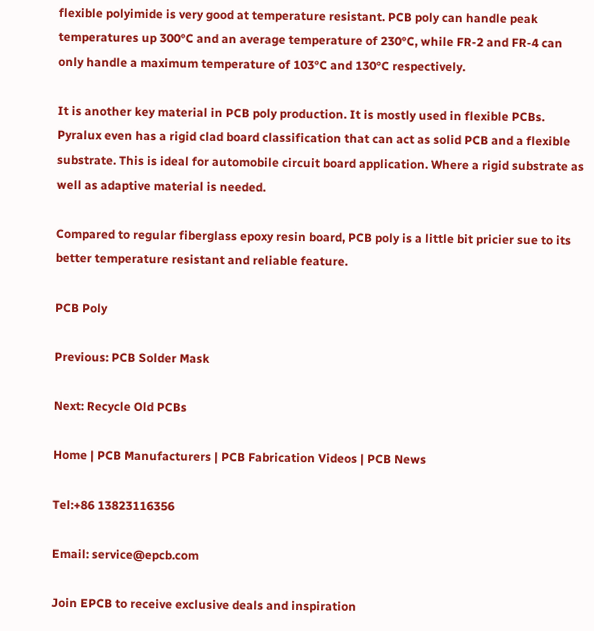flexible polyimide is very good at temperature resistant. PCB poly can handle peak temperatures up 300°C and an average temperature of 230°C, while FR-2 and FR-4 can only handle a maximum temperature of 103°C and 130°C respectively.

It is another key material in PCB poly production. It is mostly used in flexible PCBs. Pyralux even has a rigid clad board classification that can act as solid PCB and a flexible substrate. This is ideal for automobile circuit board application. Where a rigid substrate as well as adaptive material is needed.

Compared to regular fiberglass epoxy resin board, PCB poly is a little bit pricier sue to its better temperature resistant and reliable feature.

PCB Poly

Previous: PCB Solder Mask

Next: Recycle Old PCBs

Home | PCB Manufacturers | PCB Fabrication Videos | PCB News

Tel:+86 13823116356

Email: service@epcb.com

Join EPCB to receive exclusive deals and inspiration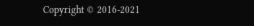Copyright © 2016-2021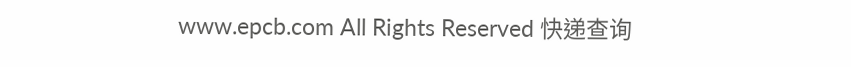www.epcb.com All Rights Reserved 快递查询